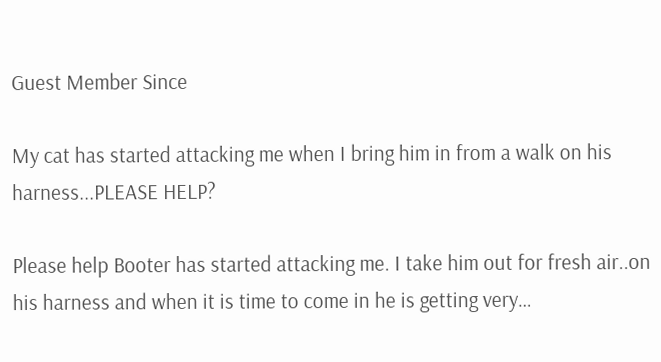Guest Member Since

My cat has started attacking me when I bring him in from a walk on his harness...PLEASE HELP?

Please help Booter has started attacking me. I take him out for fresh air..on his harness and when it is time to come in he is getting very…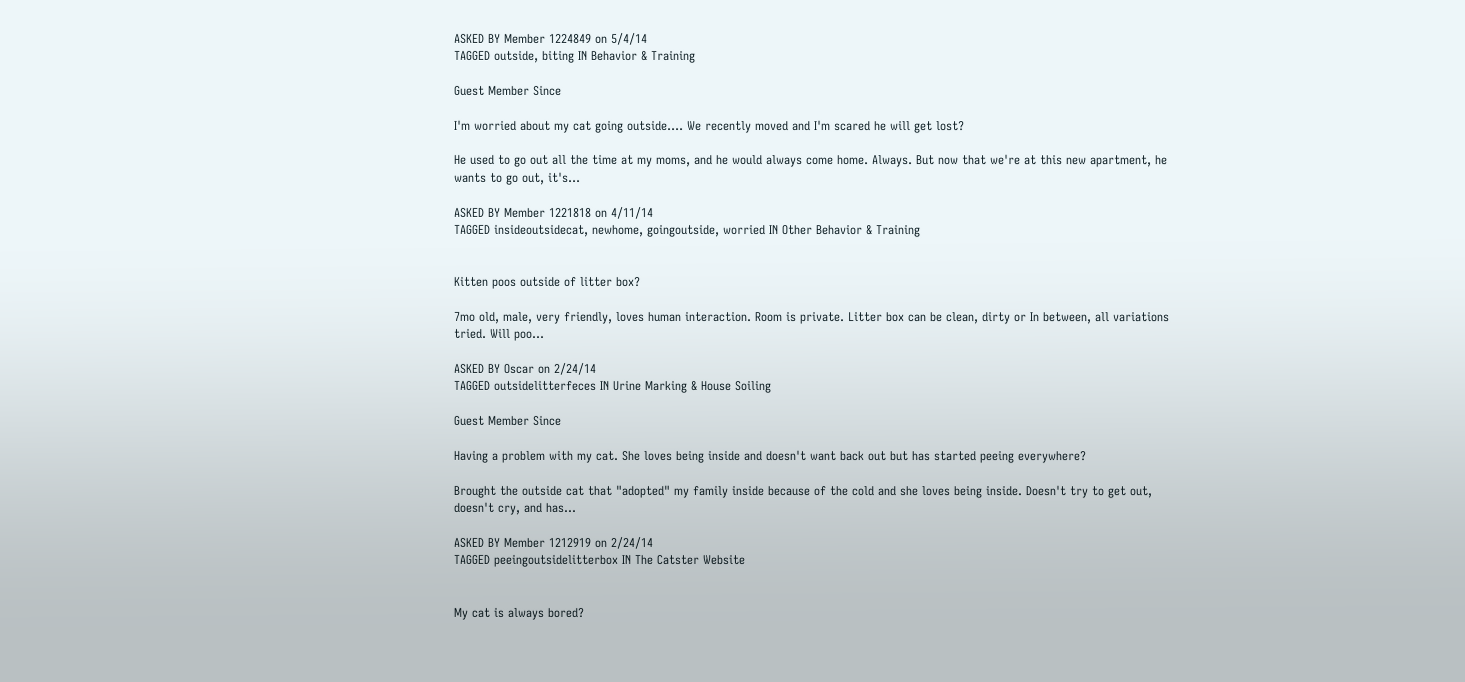ASKED BY Member 1224849 on 5/4/14
TAGGED outside, biting IN Behavior & Training

Guest Member Since

I'm worried about my cat going outside.... We recently moved and I'm scared he will get lost?

He used to go out all the time at my moms, and he would always come home. Always. But now that we're at this new apartment, he wants to go out, it's…

ASKED BY Member 1221818 on 4/11/14
TAGGED insideoutsidecat, newhome, goingoutside, worried IN Other Behavior & Training


Kitten poos outside of litter box?

7mo old, male, very friendly, loves human interaction. Room is private. Litter box can be clean, dirty or In between, all variations tried. Will poo…

ASKED BY Oscar on 2/24/14
TAGGED outsidelitterfeces IN Urine Marking & House Soiling

Guest Member Since

Having a problem with my cat. She loves being inside and doesn't want back out but has started peeing everywhere?

Brought the outside cat that "adopted" my family inside because of the cold and she loves being inside. Doesn't try to get out, doesn't cry, and has…

ASKED BY Member 1212919 on 2/24/14
TAGGED peeingoutsidelitterbox IN The Catster Website


My cat is always bored?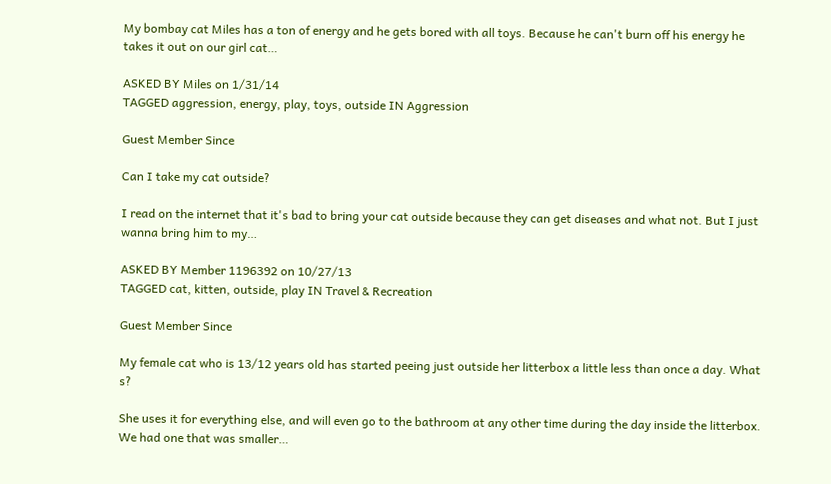My bombay cat Miles has a ton of energy and he gets bored with all toys. Because he can't burn off his energy he takes it out on our girl cat…

ASKED BY Miles on 1/31/14
TAGGED aggression, energy, play, toys, outside IN Aggression

Guest Member Since

Can I take my cat outside?

I read on the internet that it's bad to bring your cat outside because they can get diseases and what not. But I just wanna bring him to my…

ASKED BY Member 1196392 on 10/27/13
TAGGED cat, kitten, outside, play IN Travel & Recreation

Guest Member Since

My female cat who is 13/12 years old has started peeing just outside her litterbox a little less than once a day. What s?

She uses it for everything else, and will even go to the bathroom at any other time during the day inside the litterbox. We had one that was smaller…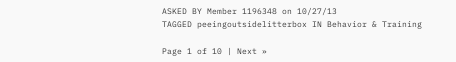ASKED BY Member 1196348 on 10/27/13
TAGGED peeingoutsidelitterbox IN Behavior & Training

Page 1 of 10 | Next »